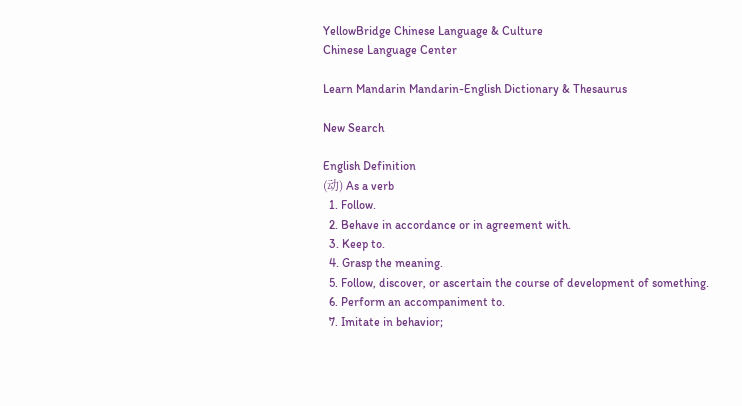YellowBridge Chinese Language & Culture
Chinese Language Center

Learn Mandarin Mandarin-English Dictionary & Thesaurus

New Search

English Definition
(动) As a verb
  1. Follow.
  2. Behave in accordance or in agreement with.
  3. Keep to.
  4. Grasp the meaning.
  5. Follow, discover, or ascertain the course of development of something.
  6. Perform an accompaniment to.
  7. Imitate in behavior;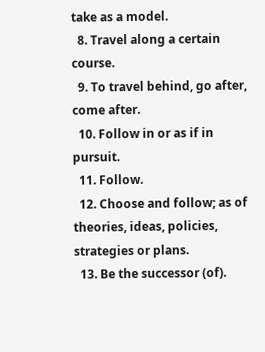take as a model.
  8. Travel along a certain course.
  9. To travel behind, go after, come after.
  10. Follow in or as if in pursuit.
  11. Follow.
  12. Choose and follow; as of theories, ideas, policies, strategies or plans.
  13. Be the successor (of).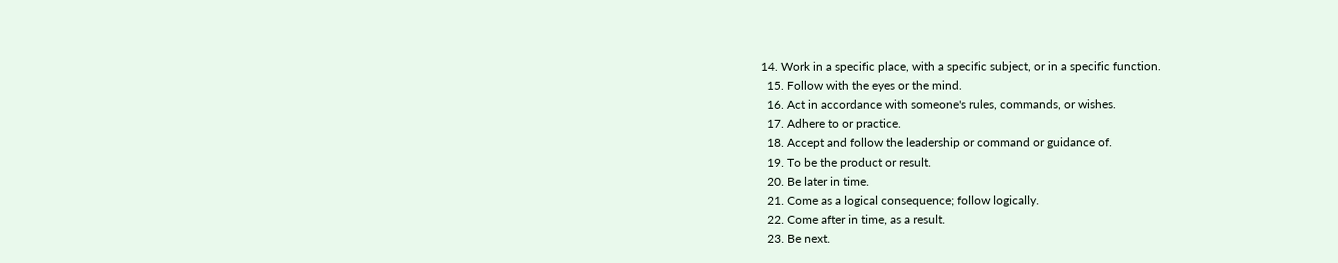14. Work in a specific place, with a specific subject, or in a specific function.
  15. Follow with the eyes or the mind.
  16. Act in accordance with someone's rules, commands, or wishes.
  17. Adhere to or practice.
  18. Accept and follow the leadership or command or guidance of.
  19. To be the product or result.
  20. Be later in time.
  21. Come as a logical consequence; follow logically.
  22. Come after in time, as a result.
  23. Be next.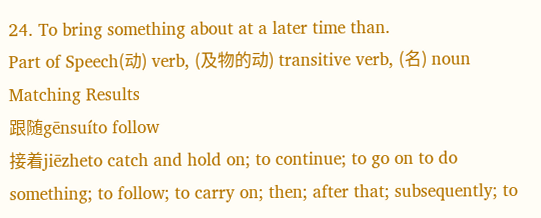24. To bring something about at a later time than.
Part of Speech(动) verb, (及物的动) transitive verb, (名) noun
Matching Results
跟随gēnsuíto follow
接着jiēzheto catch and hold on; to continue; to go on to do something; to follow; to carry on; then; after that; subsequently; to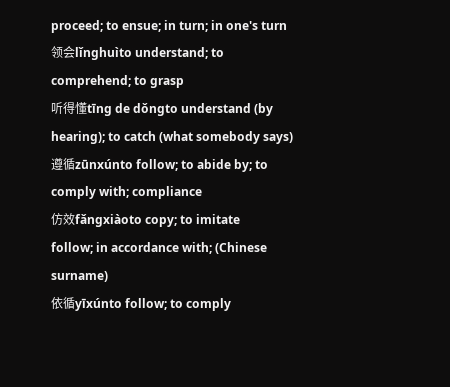proceed; to ensue; in turn; in one's turn
领会lǐnghuìto understand; to comprehend; to grasp
听得懂tīng de dǒngto understand (by hearing); to catch (what somebody says)
遵循zūnxúnto follow; to abide by; to comply with; compliance
仿效fǎngxiàoto copy; to imitate
follow; in accordance with; (Chinese surname)
依循yīxúnto follow; to comply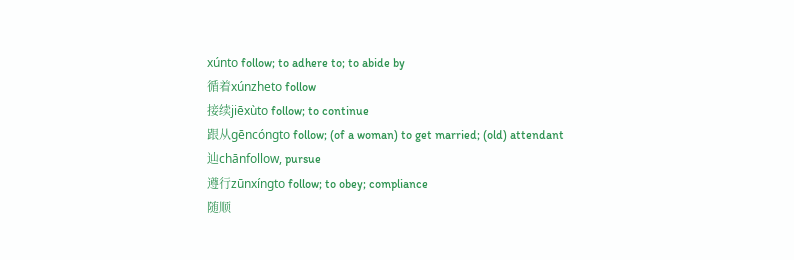xúnto follow; to adhere to; to abide by
循着xúnzheto follow
接续jiēxùto follow; to continue
跟从gēncóngto follow; (of a woman) to get married; (old) attendant
辿chānfollow, pursue
遵行zūnxíngto follow; to obey; compliance
随顺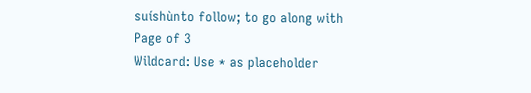suíshùnto follow; to go along with
Page of 3
Wildcard: Use * as placeholder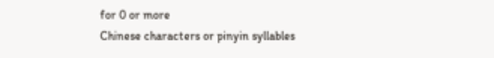for 0 or more
Chinese characters or pinyin syllables